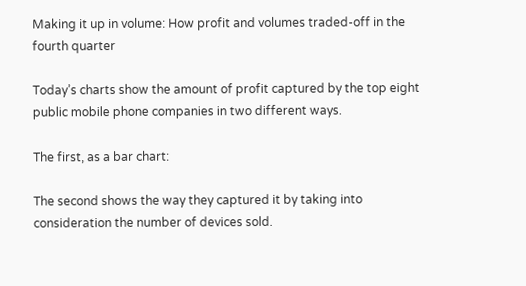Making it up in volume: How profit and volumes traded-off in the fourth quarter

Today’s charts show the amount of profit captured by the top eight public mobile phone companies in two different ways.

The first, as a bar chart:

The second shows the way they captured it by taking into consideration the number of devices sold.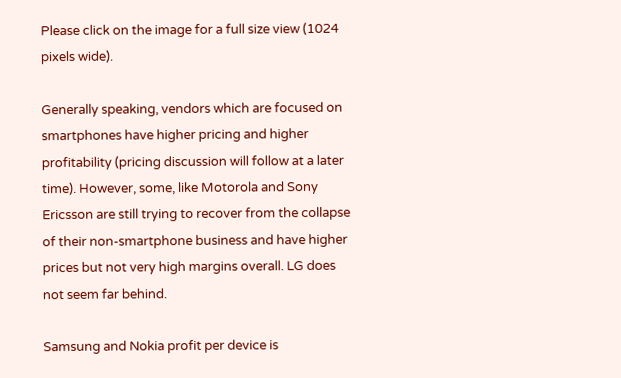Please click on the image for a full size view (1024 pixels wide).

Generally speaking, vendors which are focused on smartphones have higher pricing and higher profitability (pricing discussion will follow at a later time). However, some, like Motorola and Sony Ericsson are still trying to recover from the collapse of their non-smartphone business and have higher prices but not very high margins overall. LG does not seem far behind.

Samsung and Nokia profit per device is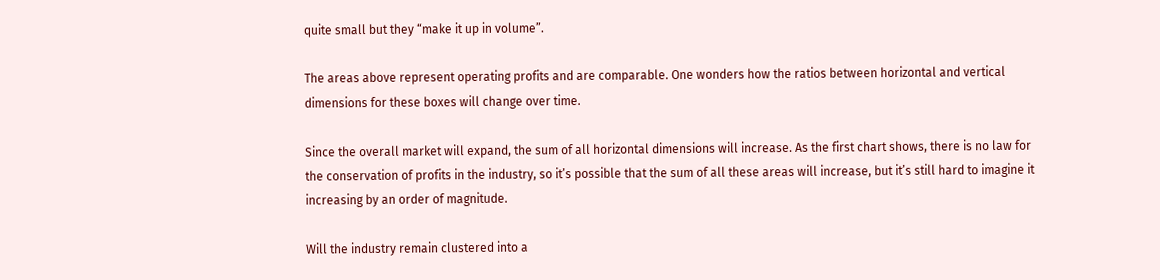quite small but they “make it up in volume”.

The areas above represent operating profits and are comparable. One wonders how the ratios between horizontal and vertical dimensions for these boxes will change over time.

Since the overall market will expand, the sum of all horizontal dimensions will increase. As the first chart shows, there is no law for the conservation of profits in the industry, so it’s possible that the sum of all these areas will increase, but it’s still hard to imagine it increasing by an order of magnitude.

Will the industry remain clustered into a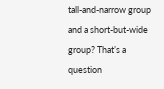tall-and-narrow group and a short-but-wide group? That’s a question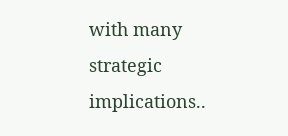with many strategic implications..